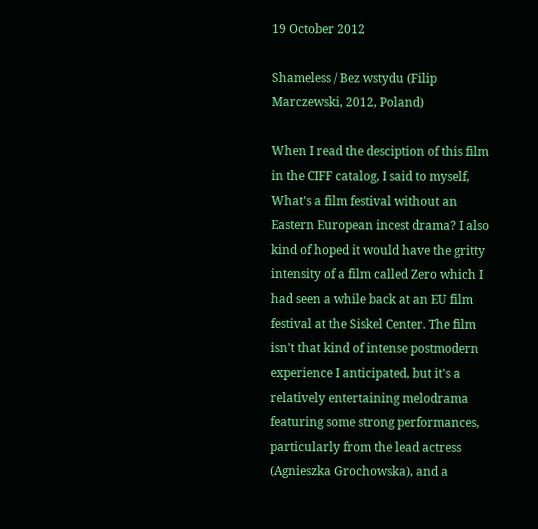19 October 2012

Shameless / Bez wstydu (Filip Marczewski, 2012, Poland)

When I read the desciption of this film in the CIFF catalog, I said to myself, What's a film festival without an Eastern European incest drama? I also kind of hoped it would have the gritty intensity of a film called Zero which I had seen a while back at an EU film festival at the Siskel Center. The film isn't that kind of intense postmodern experience I anticipated, but it's a relatively entertaining melodrama featuring some strong performances, particularly from the lead actress (Agnieszka Grochowska), and a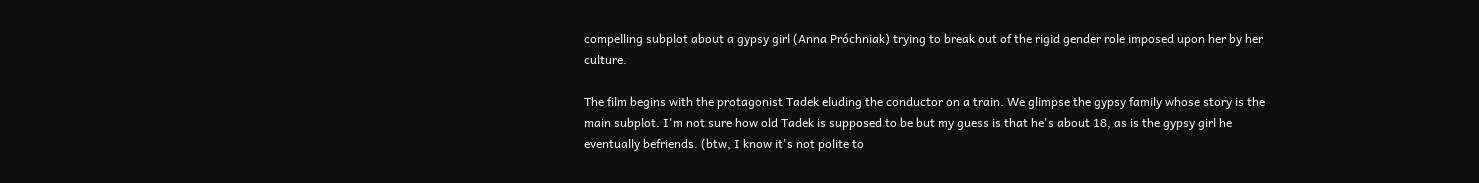compelling subplot about a gypsy girl (Anna Próchniak) trying to break out of the rigid gender role imposed upon her by her culture.

The film begins with the protagonist Tadek eluding the conductor on a train. We glimpse the gypsy family whose story is the main subplot. I'm not sure how old Tadek is supposed to be but my guess is that he's about 18, as is the gypsy girl he eventually befriends. (btw, I know it's not polite to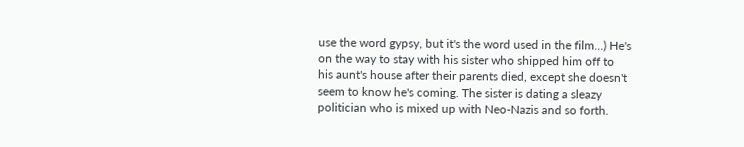use the word gypsy, but it's the word used in the film...) He's on the way to stay with his sister who shipped him off to his aunt's house after their parents died, except she doesn't seem to know he's coming. The sister is dating a sleazy politician who is mixed up with Neo-Nazis and so forth.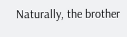Naturally, the brother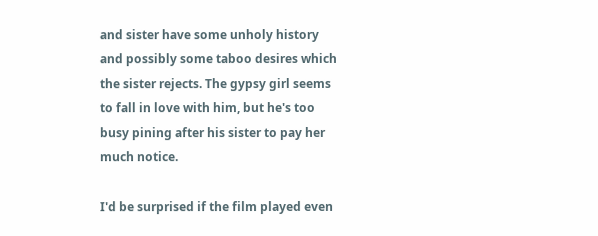and sister have some unholy history and possibly some taboo desires which the sister rejects. The gypsy girl seems to fall in love with him, but he's too busy pining after his sister to pay her much notice.

I'd be surprised if the film played even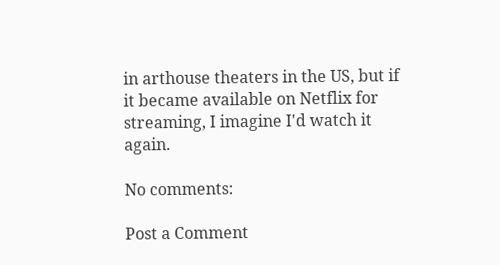in arthouse theaters in the US, but if it became available on Netflix for streaming, I imagine I'd watch it again.

No comments:

Post a Comment